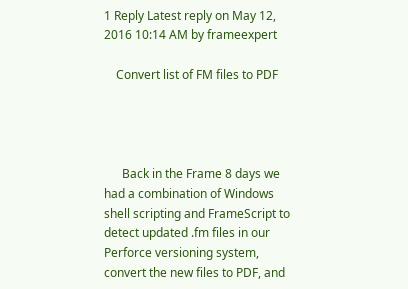1 Reply Latest reply on May 12, 2016 10:14 AM by frameexpert

    Convert list of FM files to PDF




      Back in the Frame 8 days we had a combination of Windows shell scripting and FrameScript to detect updated .fm files in our Perforce versioning system, convert the new files to PDF, and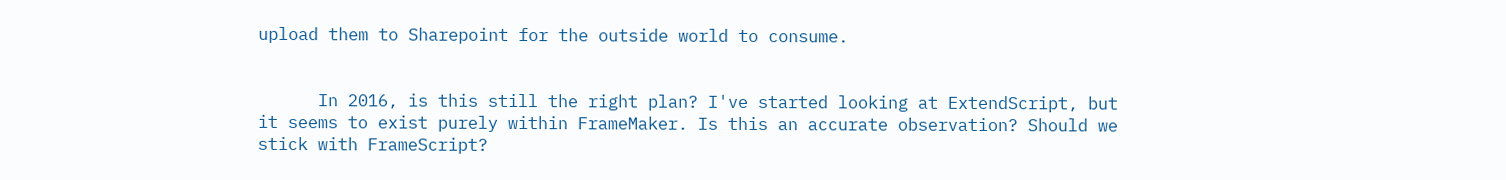upload them to Sharepoint for the outside world to consume.


      In 2016, is this still the right plan? I've started looking at ExtendScript, but it seems to exist purely within FrameMaker. Is this an accurate observation? Should we stick with FrameScript?